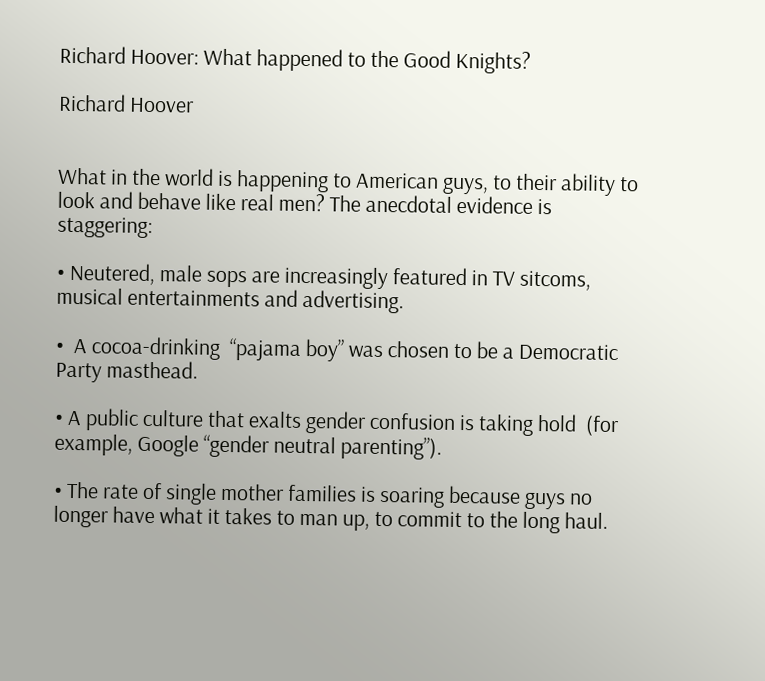Richard Hoover: What happened to the Good Knights?

Richard Hoover


What in the world is happening to American guys, to their ability to look and behave like real men? The anecdotal evidence is staggering:

• Neutered, male sops are increasingly featured in TV sitcoms, musical entertainments and advertising.

•  A cocoa-drinking  “pajama boy” was chosen to be a Democratic Party masthead.

• A public culture that exalts gender confusion is taking hold  (for example, Google “gender neutral parenting”).

• The rate of single mother families is soaring because guys no longer have what it takes to man up, to commit to the long haul.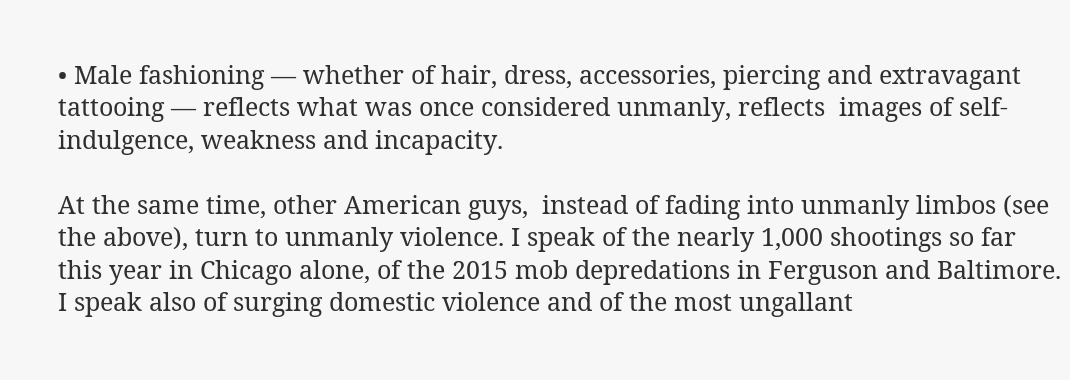• Male fashioning — whether of hair, dress, accessories, piercing and extravagant tattooing — reflects what was once considered unmanly, reflects  images of self-indulgence, weakness and incapacity.

At the same time, other American guys,  instead of fading into unmanly limbos (see the above), turn to unmanly violence. I speak of the nearly 1,000 shootings so far this year in Chicago alone, of the 2015 mob depredations in Ferguson and Baltimore.  I speak also of surging domestic violence and of the most ungallant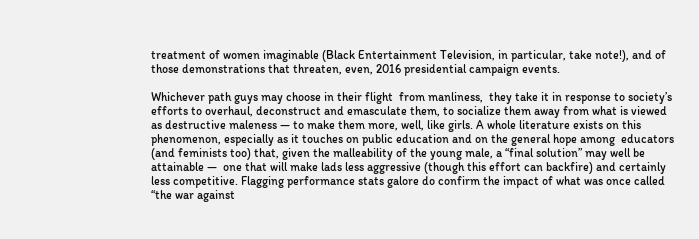treatment of women imaginable (Black Entertainment Television, in particular, take note!), and of those demonstrations that threaten, even, 2016 presidential campaign events.

Whichever path guys may choose in their flight  from manliness,  they take it in response to society’s efforts to overhaul, deconstruct and emasculate them, to socialize them away from what is viewed as destructive maleness — to make them more, well, like girls. A whole literature exists on this phenomenon, especially as it touches on public education and on the general hope among  educators (and feminists too) that, given the malleability of the young male, a “final solution” may well be attainable —  one that will make lads less aggressive (though this effort can backfire) and certainly less competitive. Flagging performance stats galore do confirm the impact of what was once called “the war against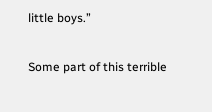little boys.”

Some part of this terrible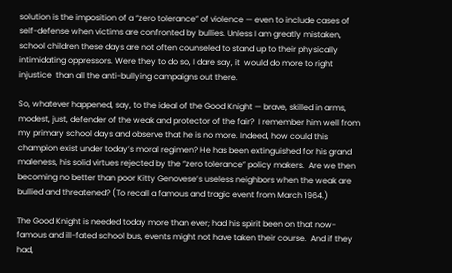solution is the imposition of a “zero tolerance” of violence — even to include cases of self-defense when victims are confronted by bullies. Unless I am greatly mistaken, school children these days are not often counseled to stand up to their physically intimidating oppressors. Were they to do so, I dare say, it  would do more to right injustice  than all the anti-bullying campaigns out there.

So, whatever happened, say, to the ideal of the Good Knight — brave, skilled in arms, modest, just, defender of the weak and protector of the fair?  I remember him well from my primary school days and observe that he is no more. Indeed, how could this champion exist under today’s moral regimen? He has been extinguished for his grand maleness, his solid virtues rejected by the “zero tolerance” policy makers.  Are we then becoming no better than poor Kitty Genovese’s useless neighbors when the weak are bullied and threatened? (To recall a famous and tragic event from March 1964.)

The Good Knight is needed today more than ever; had his spirit been on that now-famous and ill-fated school bus, events might not have taken their course.  And if they had,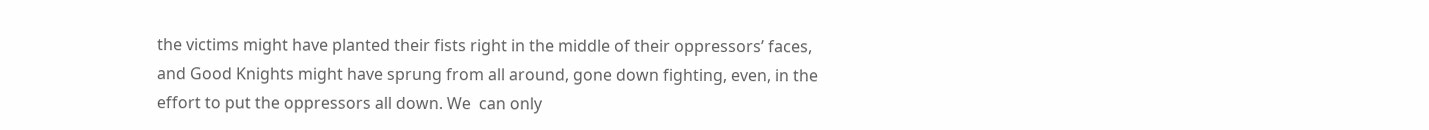the victims might have planted their fists right in the middle of their oppressors’ faces, and Good Knights might have sprung from all around, gone down fighting, even, in the effort to put the oppressors all down. We  can only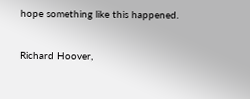hope something like this happened.


Richard Hoover,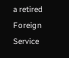a retired Foreign Service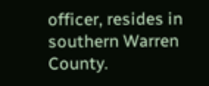officer, resides in southern Warren County.